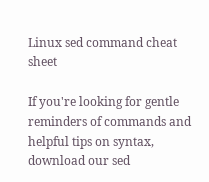Linux sed command cheat sheet

If you're looking for gentle reminders of commands and helpful tips on syntax, download our sed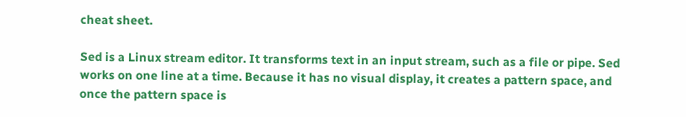cheat sheet.

Sed is a Linux stream editor. It transforms text in an input stream, such as a file or pipe. Sed works on one line at a time. Because it has no visual display, it creates a pattern space, and once the pattern space is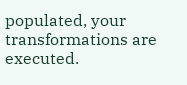populated, your transformations are executed.